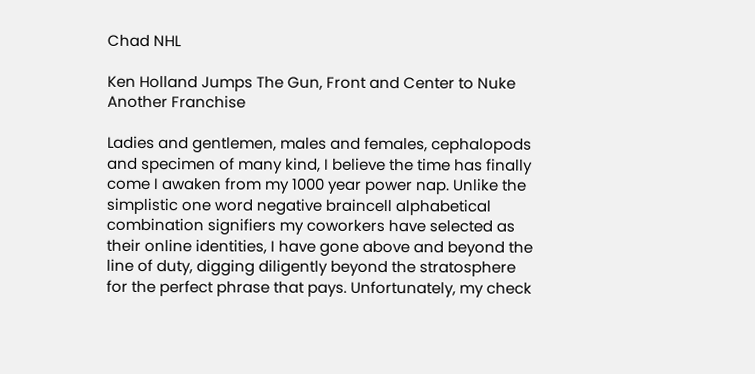Chad NHL

Ken Holland Jumps The Gun, Front and Center to Nuke Another Franchise

Ladies and gentlemen, males and females, cephalopods and specimen of many kind, I believe the time has finally come I awaken from my 1000 year power nap. Unlike the simplistic one word negative braincell alphabetical combination signifiers my coworkers have selected as their online identities, I have gone above and beyond the line of duty, digging diligently beyond the stratosphere for the perfect phrase that pays. Unfortunately, my check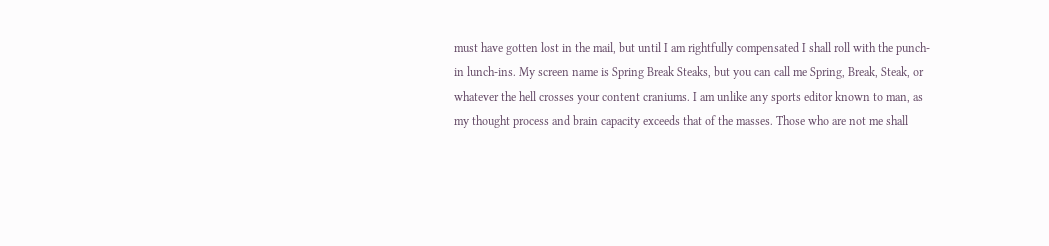must have gotten lost in the mail, but until I am rightfully compensated I shall roll with the punch-in lunch-ins. My screen name is Spring Break Steaks, but you can call me Spring, Break, Steak, or whatever the hell crosses your content craniums. I am unlike any sports editor known to man, as my thought process and brain capacity exceeds that of the masses. Those who are not me shall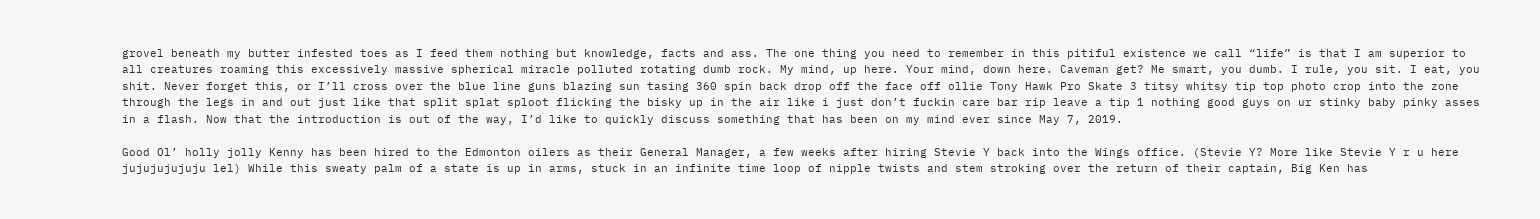grovel beneath my butter infested toes as I feed them nothing but knowledge, facts and ass. The one thing you need to remember in this pitiful existence we call “life” is that I am superior to all creatures roaming this excessively massive spherical miracle polluted rotating dumb rock. My mind, up here. Your mind, down here. Caveman get? Me smart, you dumb. I rule, you sit. I eat, you shit. Never forget this, or I’ll cross over the blue line guns blazing sun tasing 360 spin back drop off the face off ollie Tony Hawk Pro Skate 3 titsy whitsy tip top photo crop into the zone through the legs in and out just like that split splat sploot flicking the bisky up in the air like i just don’t fuckin care bar rip leave a tip 1 nothing good guys on ur stinky baby pinky asses in a flash. Now that the introduction is out of the way, I’d like to quickly discuss something that has been on my mind ever since May 7, 2019.

Good Ol’ holly jolly Kenny has been hired to the Edmonton oilers as their General Manager, a few weeks after hiring Stevie Y back into the Wings office. (Stevie Y? More like Stevie Y r u here jujujujujuju lel) While this sweaty palm of a state is up in arms, stuck in an infinite time loop of nipple twists and stem stroking over the return of their captain, Big Ken has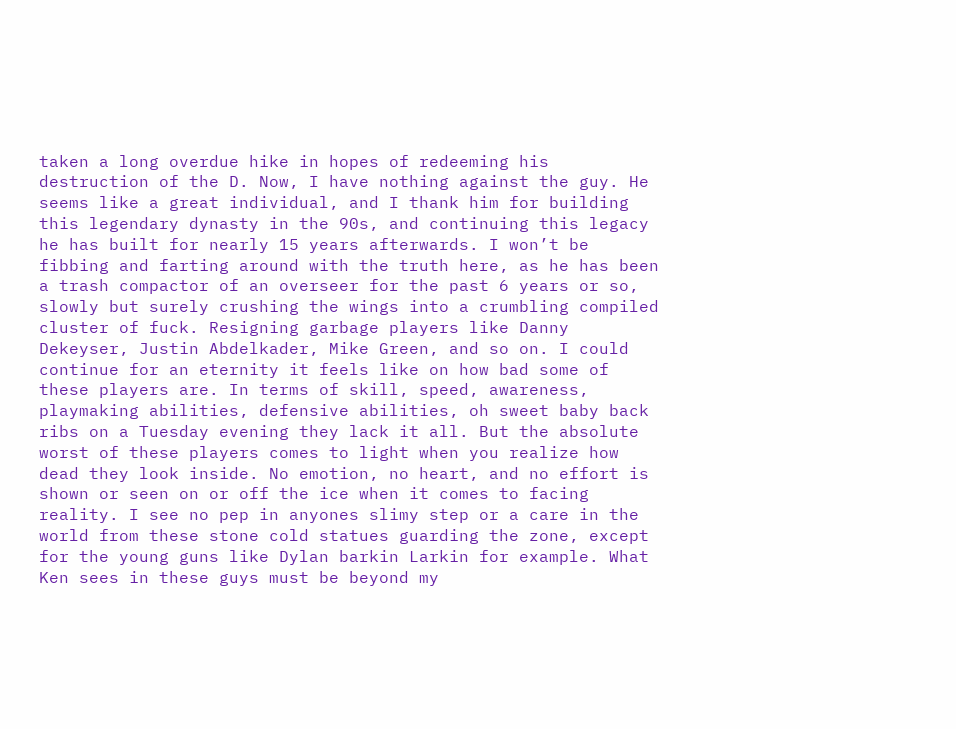taken a long overdue hike in hopes of redeeming his destruction of the D. Now, I have nothing against the guy. He seems like a great individual, and I thank him for building this legendary dynasty in the 90s, and continuing this legacy he has built for nearly 15 years afterwards. I won’t be fibbing and farting around with the truth here, as he has been a trash compactor of an overseer for the past 6 years or so, slowly but surely crushing the wings into a crumbling compiled cluster of fuck. Resigning garbage players like Danny Dekeyser, Justin Abdelkader, Mike Green, and so on. I could continue for an eternity it feels like on how bad some of these players are. In terms of skill, speed, awareness, playmaking abilities, defensive abilities, oh sweet baby back ribs on a Tuesday evening they lack it all. But the absolute worst of these players comes to light when you realize how dead they look inside. No emotion, no heart, and no effort is shown or seen on or off the ice when it comes to facing reality. I see no pep in anyones slimy step or a care in the world from these stone cold statues guarding the zone, except for the young guns like Dylan barkin Larkin for example. What Ken sees in these guys must be beyond my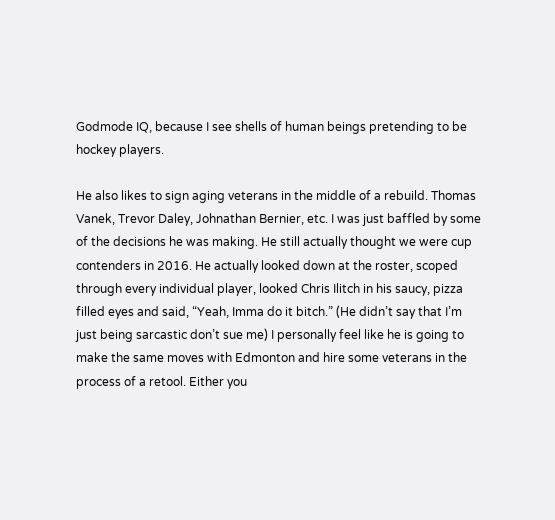Godmode IQ, because I see shells of human beings pretending to be hockey players.

He also likes to sign aging veterans in the middle of a rebuild. Thomas Vanek, Trevor Daley, Johnathan Bernier, etc. I was just baffled by some of the decisions he was making. He still actually thought we were cup contenders in 2016. He actually looked down at the roster, scoped through every individual player, looked Chris Ilitch in his saucy, pizza filled eyes and said, “Yeah, Imma do it bitch.” (He didn’t say that I’m just being sarcastic don’t sue me) I personally feel like he is going to make the same moves with Edmonton and hire some veterans in the process of a retool. Either you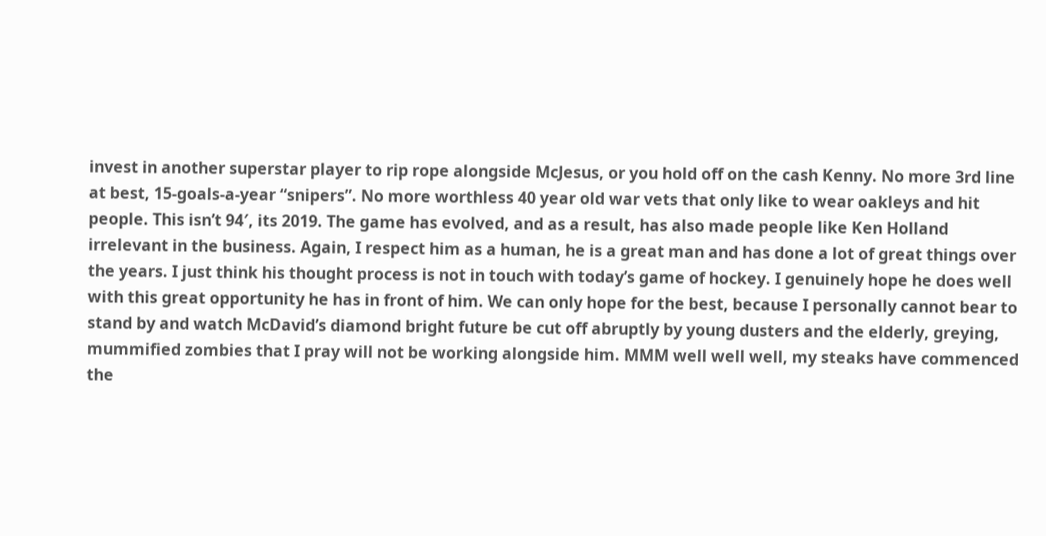invest in another superstar player to rip rope alongside McJesus, or you hold off on the cash Kenny. No more 3rd line at best, 15-goals-a-year “snipers”. No more worthless 40 year old war vets that only like to wear oakleys and hit people. This isn’t 94′, its 2019. The game has evolved, and as a result, has also made people like Ken Holland irrelevant in the business. Again, I respect him as a human, he is a great man and has done a lot of great things over the years. I just think his thought process is not in touch with today’s game of hockey. I genuinely hope he does well with this great opportunity he has in front of him. We can only hope for the best, because I personally cannot bear to stand by and watch McDavid’s diamond bright future be cut off abruptly by young dusters and the elderly, greying, mummified zombies that I pray will not be working alongside him. MMM well well well, my steaks have commenced the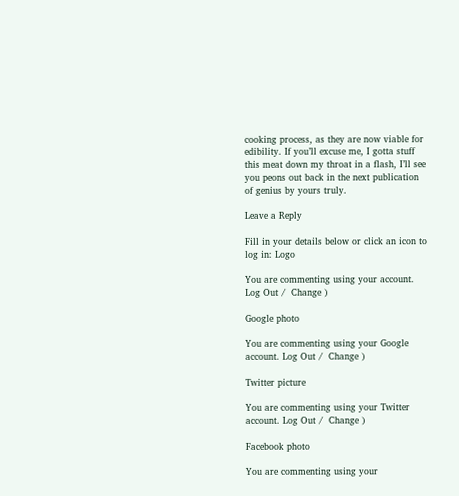cooking process, as they are now viable for edibility. If you’ll excuse me, I gotta stuff this meat down my throat in a flash, I’ll see you peons out back in the next publication of genius by yours truly.

Leave a Reply

Fill in your details below or click an icon to log in: Logo

You are commenting using your account. Log Out /  Change )

Google photo

You are commenting using your Google account. Log Out /  Change )

Twitter picture

You are commenting using your Twitter account. Log Out /  Change )

Facebook photo

You are commenting using your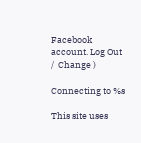Facebook account. Log Out /  Change )

Connecting to %s

This site uses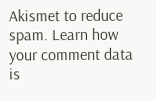Akismet to reduce spam. Learn how your comment data is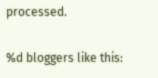processed.

%d bloggers like this: